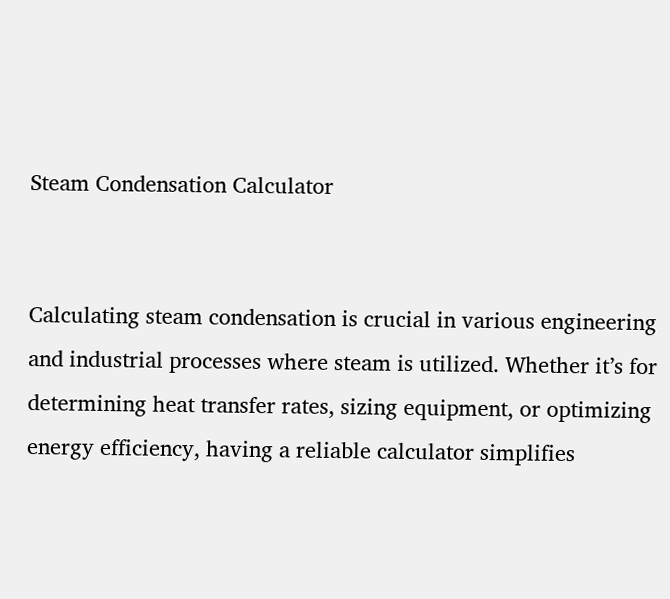Steam Condensation Calculator


Calculating steam condensation is crucial in various engineering and industrial processes where steam is utilized. Whether it’s for determining heat transfer rates, sizing equipment, or optimizing energy efficiency, having a reliable calculator simplifies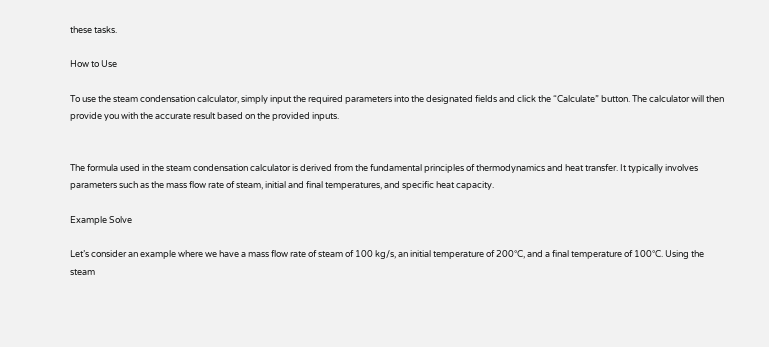these tasks.

How to Use

To use the steam condensation calculator, simply input the required parameters into the designated fields and click the “Calculate” button. The calculator will then provide you with the accurate result based on the provided inputs.


The formula used in the steam condensation calculator is derived from the fundamental principles of thermodynamics and heat transfer. It typically involves parameters such as the mass flow rate of steam, initial and final temperatures, and specific heat capacity.

Example Solve

Let’s consider an example where we have a mass flow rate of steam of 100 kg/s, an initial temperature of 200°C, and a final temperature of 100°C. Using the steam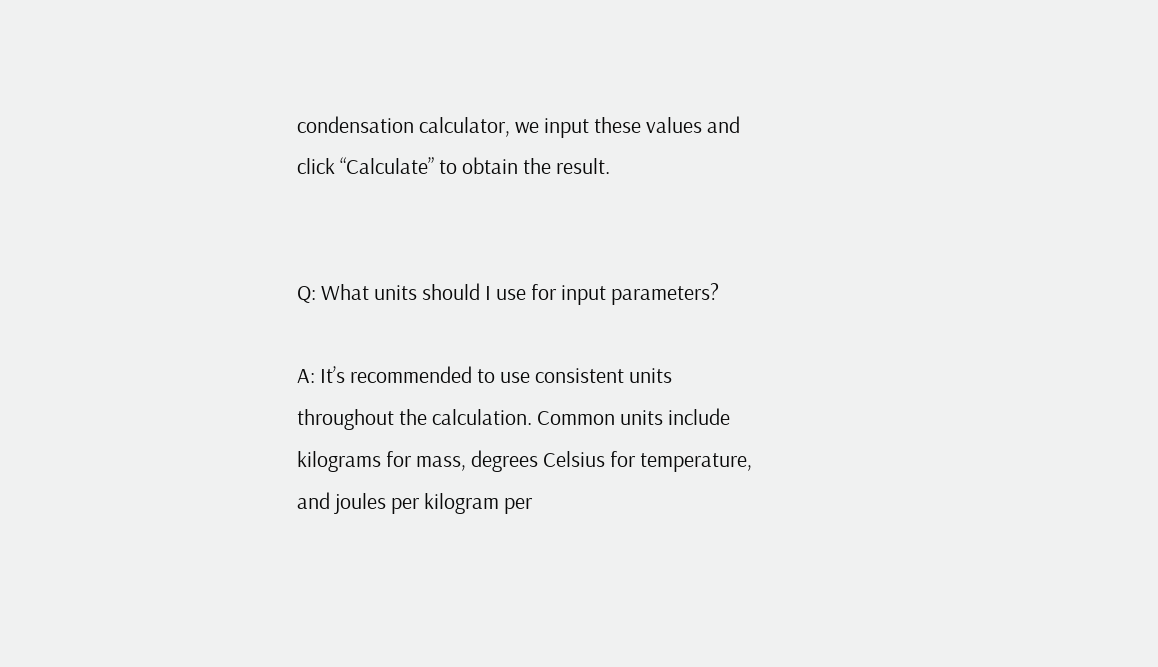condensation calculator, we input these values and click “Calculate” to obtain the result.


Q: What units should I use for input parameters?

A: It’s recommended to use consistent units throughout the calculation. Common units include kilograms for mass, degrees Celsius for temperature, and joules per kilogram per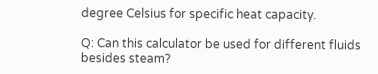degree Celsius for specific heat capacity.

Q: Can this calculator be used for different fluids besides steam?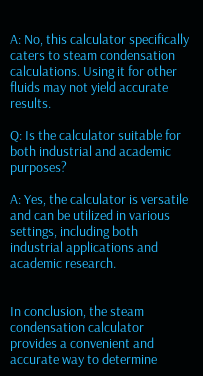A: No, this calculator specifically caters to steam condensation calculations. Using it for other fluids may not yield accurate results.

Q: Is the calculator suitable for both industrial and academic purposes?

A: Yes, the calculator is versatile and can be utilized in various settings, including both industrial applications and academic research.


In conclusion, the steam condensation calculator provides a convenient and accurate way to determine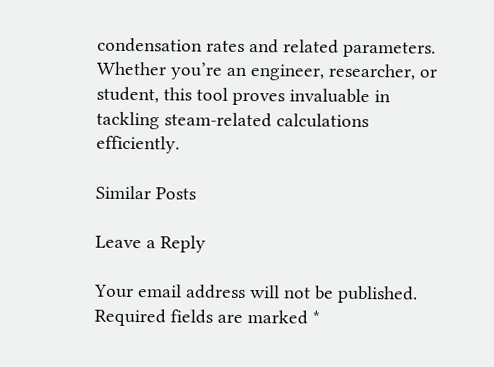condensation rates and related parameters. Whether you’re an engineer, researcher, or student, this tool proves invaluable in tackling steam-related calculations efficiently.

Similar Posts

Leave a Reply

Your email address will not be published. Required fields are marked *